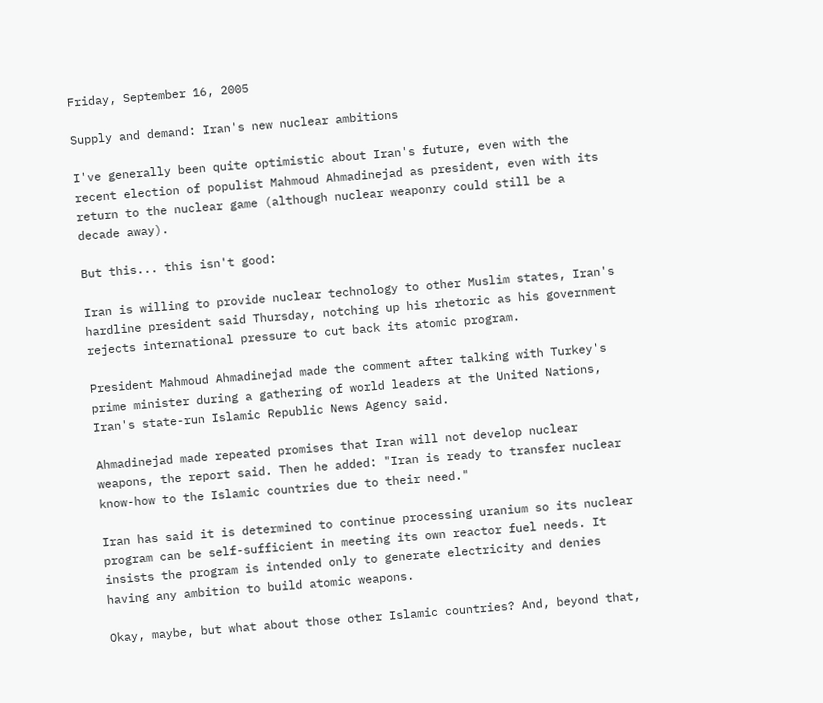Friday, September 16, 2005

Supply and demand: Iran's new nuclear ambitions

I've generally been quite optimistic about Iran's future, even with the recent election of populist Mahmoud Ahmadinejad as president, even with its return to the nuclear game (although nuclear weaponry could still be a decade away).

But this... this isn't good:

Iran is willing to provide nuclear technology to other Muslim states, Iran's hardline president said Thursday, notching up his rhetoric as his government rejects international pressure to cut back its atomic program.

President Mahmoud Ahmadinejad made the comment after talking with Turkey's prime minister during a gathering of world leaders at the United Nations, Iran's state-run Islamic Republic News Agency said.

Ahmadinejad made repeated promises that Iran will not develop nuclear weapons, the report said. Then he added: "Iran is ready to transfer nuclear know-how to the Islamic countries due to their need."

Iran has said it is determined to continue processing uranium so its nuclear program can be self-sufficient in meeting its own reactor fuel needs. It insists the program is intended only to generate electricity and denies having any ambition to build atomic weapons.

Okay, maybe, but what about those other Islamic countries? And, beyond that,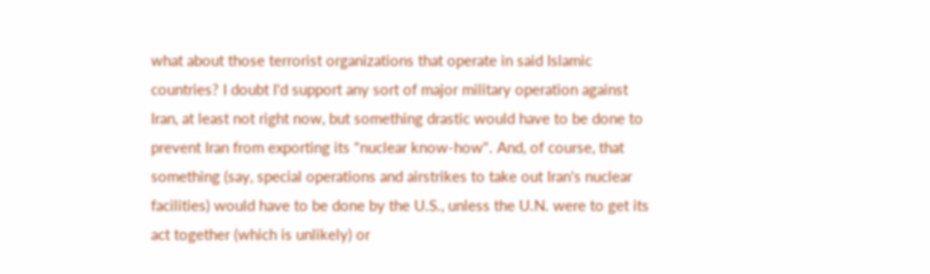what about those terrorist organizations that operate in said Islamic countries? I doubt I'd support any sort of major military operation against Iran, at least not right now, but something drastic would have to be done to prevent Iran from exporting its "nuclear know-how". And, of course, that something (say, special operations and airstrikes to take out Iran's nuclear facilities) would have to be done by the U.S., unless the U.N. were to get its act together (which is unlikely) or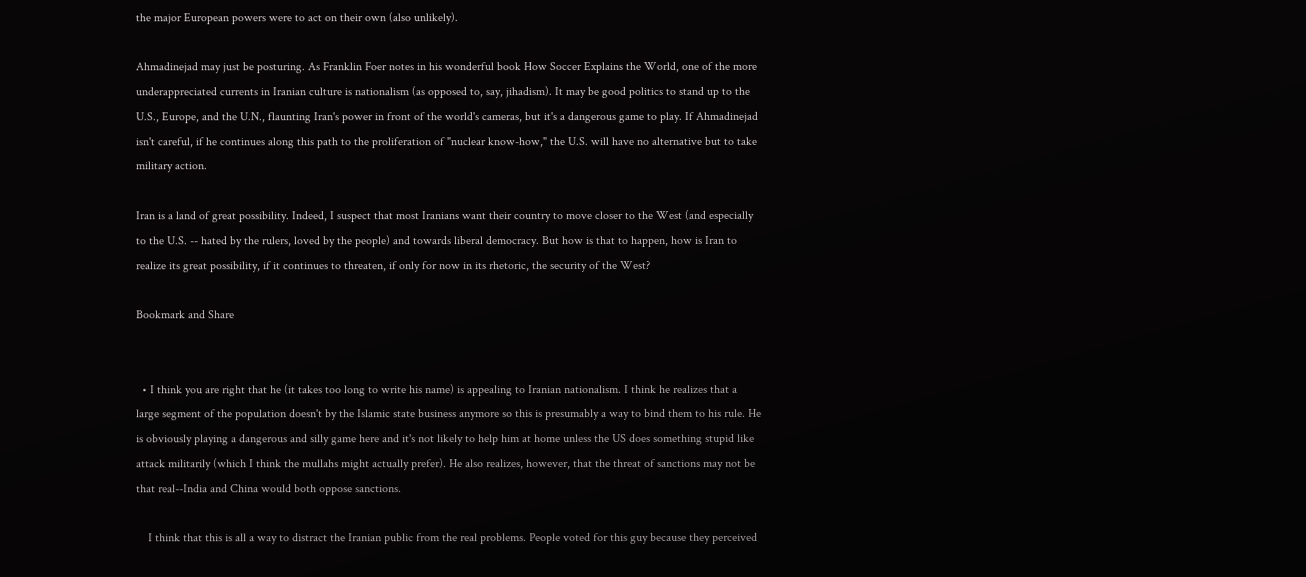the major European powers were to act on their own (also unlikely).

Ahmadinejad may just be posturing. As Franklin Foer notes in his wonderful book How Soccer Explains the World, one of the more underappreciated currents in Iranian culture is nationalism (as opposed to, say, jihadism). It may be good politics to stand up to the U.S., Europe, and the U.N., flaunting Iran's power in front of the world's cameras, but it's a dangerous game to play. If Ahmadinejad isn't careful, if he continues along this path to the proliferation of "nuclear know-how," the U.S. will have no alternative but to take military action.

Iran is a land of great possibility. Indeed, I suspect that most Iranians want their country to move closer to the West (and especially to the U.S. -- hated by the rulers, loved by the people) and towards liberal democracy. But how is that to happen, how is Iran to realize its great possibility, if it continues to threaten, if only for now in its rhetoric, the security of the West?

Bookmark and Share


  • I think you are right that he (it takes too long to write his name) is appealing to Iranian nationalism. I think he realizes that a large segment of the population doesn't by the Islamic state business anymore so this is presumably a way to bind them to his rule. He is obviously playing a dangerous and silly game here and it's not likely to help him at home unless the US does something stupid like attack militarily (which I think the mullahs might actually prefer). He also realizes, however, that the threat of sanctions may not be that real--India and China would both oppose sanctions.

    I think that this is all a way to distract the Iranian public from the real problems. People voted for this guy because they perceived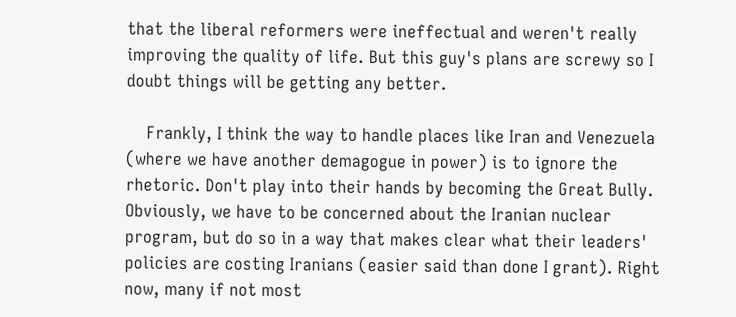that the liberal reformers were ineffectual and weren't really improving the quality of life. But this guy's plans are screwy so I doubt things will be getting any better.

    Frankly, I think the way to handle places like Iran and Venezuela (where we have another demagogue in power) is to ignore the rhetoric. Don't play into their hands by becoming the Great Bully. Obviously, we have to be concerned about the Iranian nuclear program, but do so in a way that makes clear what their leaders' policies are costing Iranians (easier said than done I grant). Right now, many if not most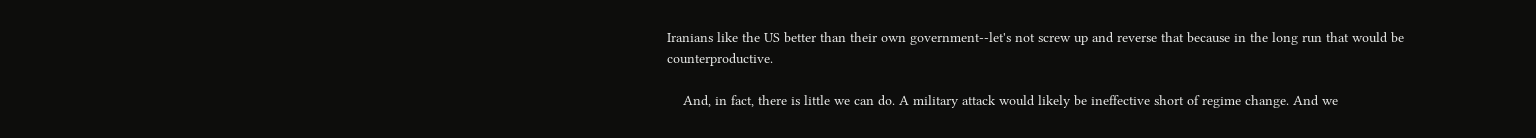Iranians like the US better than their own government--let's not screw up and reverse that because in the long run that would be counterproductive.

    And, in fact, there is little we can do. A military attack would likely be ineffective short of regime change. And we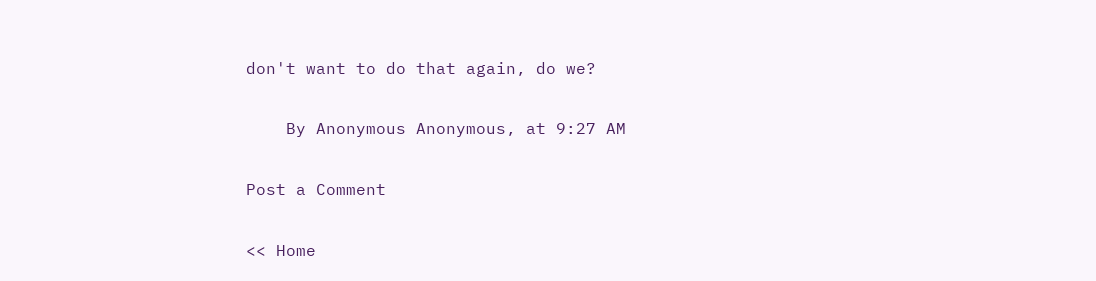don't want to do that again, do we?

    By Anonymous Anonymous, at 9:27 AM

Post a Comment

<< Home